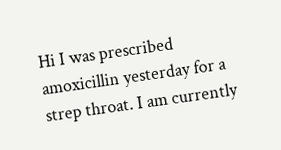Hi I was prescribed amoxicillin yesterday for a strep throat. I am currently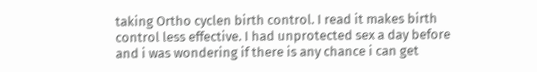taking Ortho cyclen birth control. I read it makes birth control less effective. I had unprotected sex a day before and i was wondering if there is any chance i can get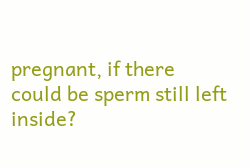pregnant, if there could be sperm still left inside?